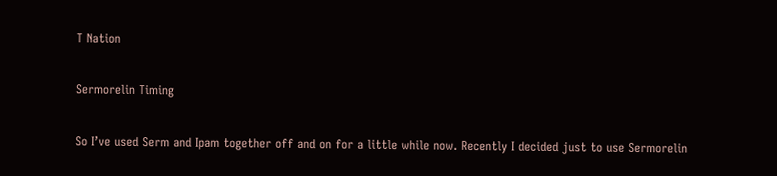T Nation

Sermorelin Timing

So I’ve used Serm and Ipam together off and on for a little while now. Recently I decided just to use Sermorelin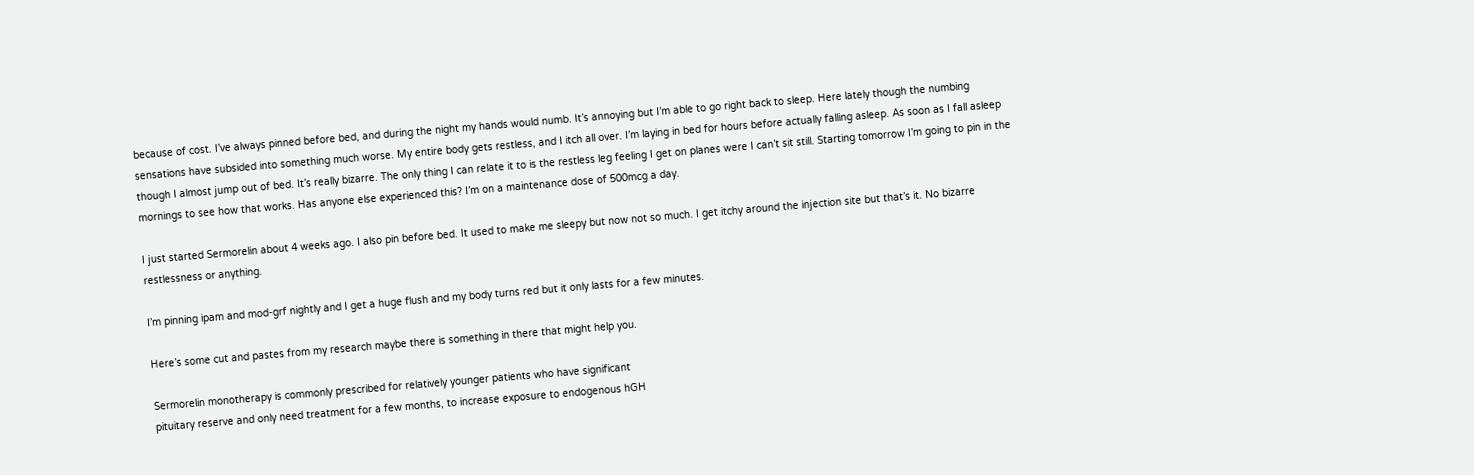because of cost. I’ve always pinned before bed, and during the night my hands would numb. It’s annoying but I’m able to go right back to sleep. Here lately though the numbing sensations have subsided into something much worse. My entire body gets restless, and I itch all over. I’m laying in bed for hours before actually falling asleep. As soon as I fall asleep though I almost jump out of bed. It’s really bizarre. The only thing I can relate it to is the restless leg feeling I get on planes were I can’t sit still. Starting tomorrow I’m going to pin in the mornings to see how that works. Has anyone else experienced this? I’m on a maintenance dose of 500mcg a day.

I just started Sermorelin about 4 weeks ago. I also pin before bed. It used to make me sleepy but now not so much. I get itchy around the injection site but that’s it. No bizarre restlessness or anything.

I’m pinning ipam and mod-grf nightly and I get a huge flush and my body turns red but it only lasts for a few minutes.

Here’s some cut and pastes from my research maybe there is something in there that might help you.

Sermorelin monotherapy is commonly prescribed for relatively younger patients who have significant
pituitary reserve and only need treatment for a few months, to increase exposure to endogenous hGH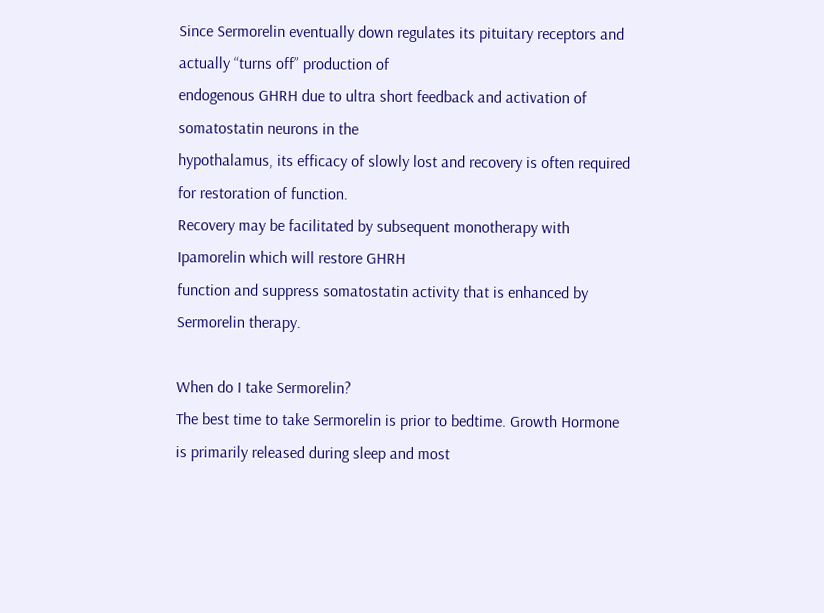Since Sermorelin eventually down regulates its pituitary receptors and actually “turns off” production of
endogenous GHRH due to ultra short feedback and activation of somatostatin neurons in the
hypothalamus, its efficacy of slowly lost and recovery is often required for restoration of function.
Recovery may be facilitated by subsequent monotherapy with Ipamorelin which will restore GHRH
function and suppress somatostatin activity that is enhanced by Sermorelin therapy.

When do I take Sermorelin?
The best time to take Sermorelin is prior to bedtime. Growth Hormone is primarily released during sleep and most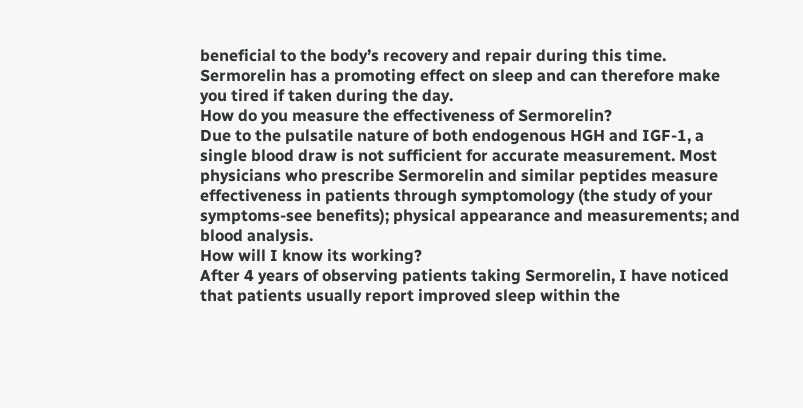beneficial to the body’s recovery and repair during this time. Sermorelin has a promoting effect on sleep and can therefore make you tired if taken during the day.
How do you measure the effectiveness of Sermorelin?
Due to the pulsatile nature of both endogenous HGH and IGF-1, a single blood draw is not sufficient for accurate measurement. Most physicians who prescribe Sermorelin and similar peptides measure effectiveness in patients through symptomology (the study of your symptoms-see benefits); physical appearance and measurements; and blood analysis.
How will I know its working?
After 4 years of observing patients taking Sermorelin, I have noticed that patients usually report improved sleep within the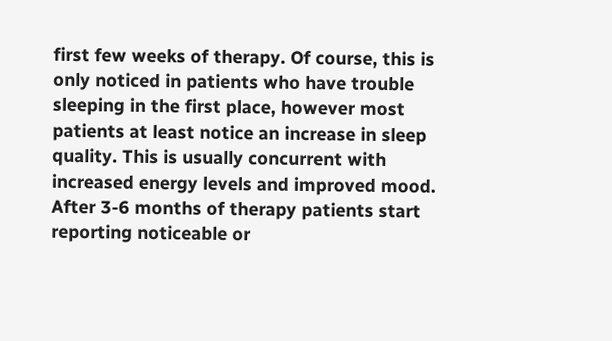first few weeks of therapy. Of course, this is only noticed in patients who have trouble sleeping in the first place, however most patients at least notice an increase in sleep quality. This is usually concurrent with increased energy levels and improved mood.
After 3-6 months of therapy patients start reporting noticeable or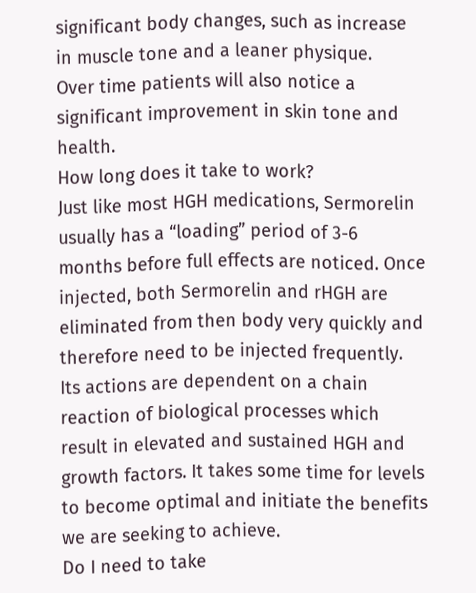significant body changes, such as increase in muscle tone and a leaner physique.
Over time patients will also notice a significant improvement in skin tone and health.
How long does it take to work?
Just like most HGH medications, Sermorelin usually has a “loading” period of 3-6 months before full effects are noticed. Once injected, both Sermorelin and rHGH are eliminated from then body very quickly and therefore need to be injected frequently. Its actions are dependent on a chain reaction of biological processes which result in elevated and sustained HGH and growth factors. It takes some time for levels to become optimal and initiate the benefits we are seeking to achieve.
Do I need to take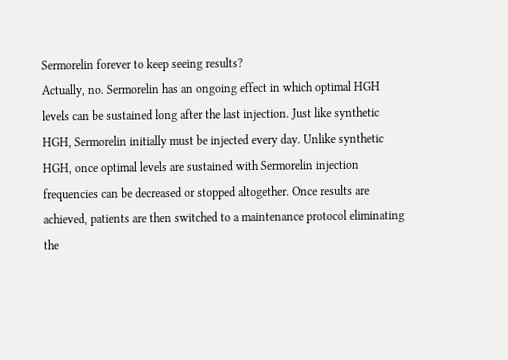Sermorelin forever to keep seeing results?
Actually, no. Sermorelin has an ongoing effect in which optimal HGH levels can be sustained long after the last injection. Just like synthetic HGH, Sermorelin initially must be injected every day. Unlike synthetic HGH, once optimal levels are sustained with Sermorelin injection frequencies can be decreased or stopped altogether. Once results are achieved, patients are then switched to a maintenance protocol eliminating the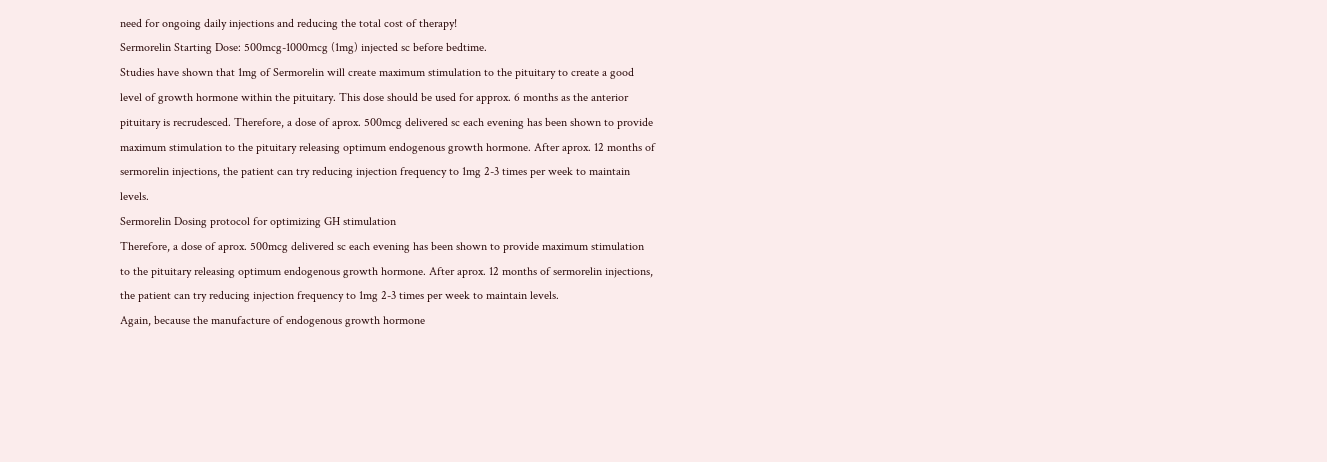need for ongoing daily injections and reducing the total cost of therapy!
Sermorelin Starting Dose: 500mcg-1000mcg (1mg) injected sc before bedtime.
Studies have shown that 1mg of Sermorelin will create maximum stimulation to the pituitary to create a good level of growth hormone within the pituitary. This dose should be used for approx. 6 months as the anterior pituitary is recrudesced. Therefore, a dose of aprox. 500mcg delivered sc each evening has been shown to provide maximum stimulation to the pituitary releasing optimum endogenous growth hormone. After aprox. 12 months of sermorelin injections, the patient can try reducing injection frequency to 1mg 2-3 times per week to maintain levels.
Sermorelin Dosing protocol for optimizing GH stimulation
Therefore, a dose of aprox. 500mcg delivered sc each evening has been shown to provide maximum stimulation to the pituitary releasing optimum endogenous growth hormone. After aprox. 12 months of sermorelin injections, the patient can try reducing injection frequency to 1mg 2-3 times per week to maintain levels.
Again, because the manufacture of endogenous growth hormone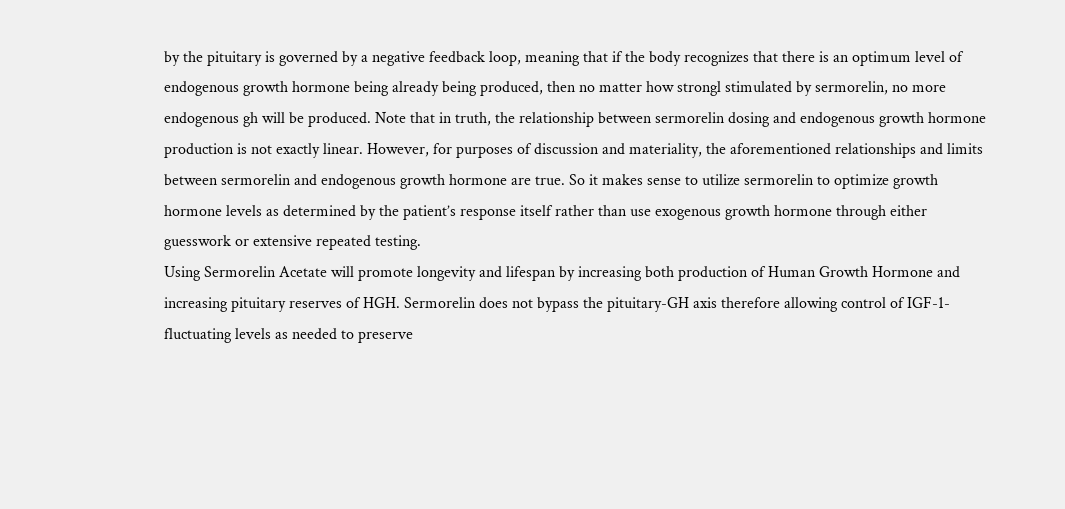by the pituitary is governed by a negative feedback loop, meaning that if the body recognizes that there is an optimum level of endogenous growth hormone being already being produced, then no matter how strongl stimulated by sermorelin, no more endogenous gh will be produced. Note that in truth, the relationship between sermorelin dosing and endogenous growth hormone production is not exactly linear. However, for purposes of discussion and materiality, the aforementioned relationships and limits between sermorelin and endogenous growth hormone are true. So it makes sense to utilize sermorelin to optimize growth hormone levels as determined by the patient’s response itself rather than use exogenous growth hormone through either guesswork or extensive repeated testing.
Using Sermorelin Acetate will promote longevity and lifespan by increasing both production of Human Growth Hormone and increasing pituitary reserves of HGH. Sermorelin does not bypass the pituitary-GH axis therefore allowing control of IGF-1- fluctuating levels as needed to preserve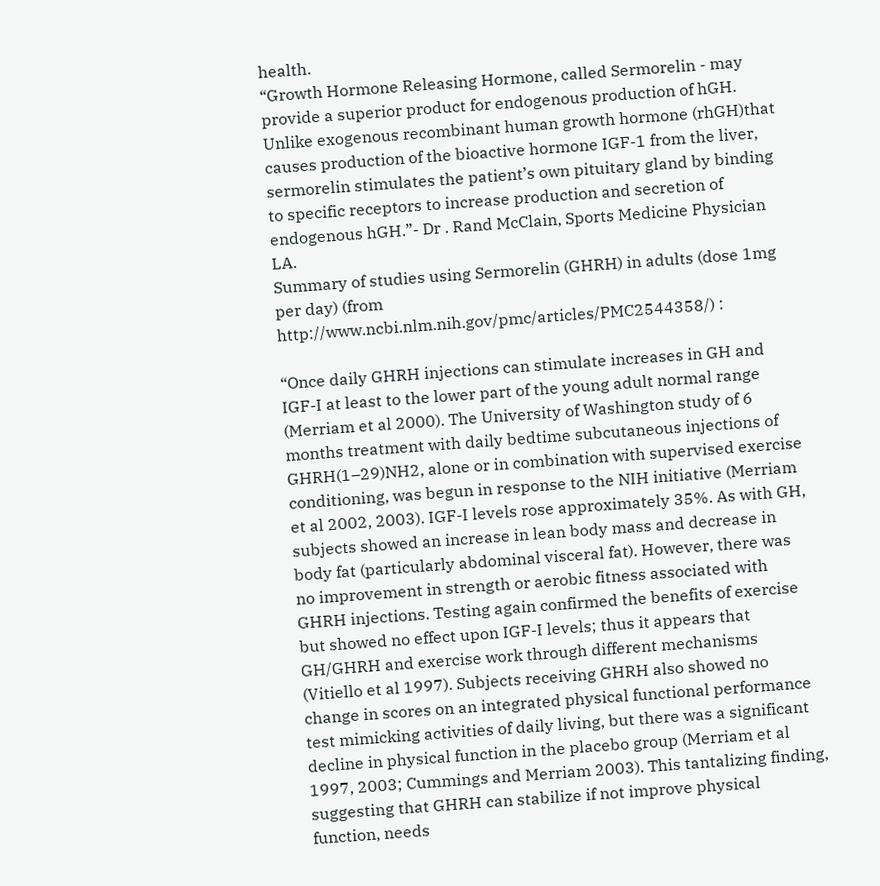health.
“Growth Hormone Releasing Hormone, called Sermorelin - may provide a superior product for endogenous production of hGH. Unlike exogenous recombinant human growth hormone (rhGH)that causes production of the bioactive hormone IGF-1 from the liver, sermorelin stimulates the patient’s own pituitary gland by binding to specific receptors to increase production and secretion of endogenous hGH.”- Dr . Rand McClain, Sports Medicine Physician LA.
Summary of studies using Sermorelin (GHRH) in adults (dose 1mg per day) (from http://www.ncbi.nlm.nih.gov/pmc/articles/PMC2544358/) :

“Once daily GHRH injections can stimulate increases in GH and IGF-I at least to the lower part of the young adult normal range (Merriam et al 2000). The University of Washington study of 6 months treatment with daily bedtime subcutaneous injections of GHRH(1–29)NH2, alone or in combination with supervised exercise conditioning, was begun in response to the NIH initiative (Merriam et al 2002, 2003). IGF-I levels rose approximately 35%. As with GH, subjects showed an increase in lean body mass and decrease in body fat (particularly abdominal visceral fat). However, there was no improvement in strength or aerobic fitness associated with GHRH injections. Testing again confirmed the benefits of exercise but showed no effect upon IGF-I levels; thus it appears that GH/GHRH and exercise work through different mechanisms (Vitiello et al 1997). Subjects receiving GHRH also showed no change in scores on an integrated physical functional performance test mimicking activities of daily living, but there was a significant decline in physical function in the placebo group (Merriam et al 1997, 2003; Cummings and Merriam 2003). This tantalizing finding, suggesting that GHRH can stabilize if not improve physical function, needs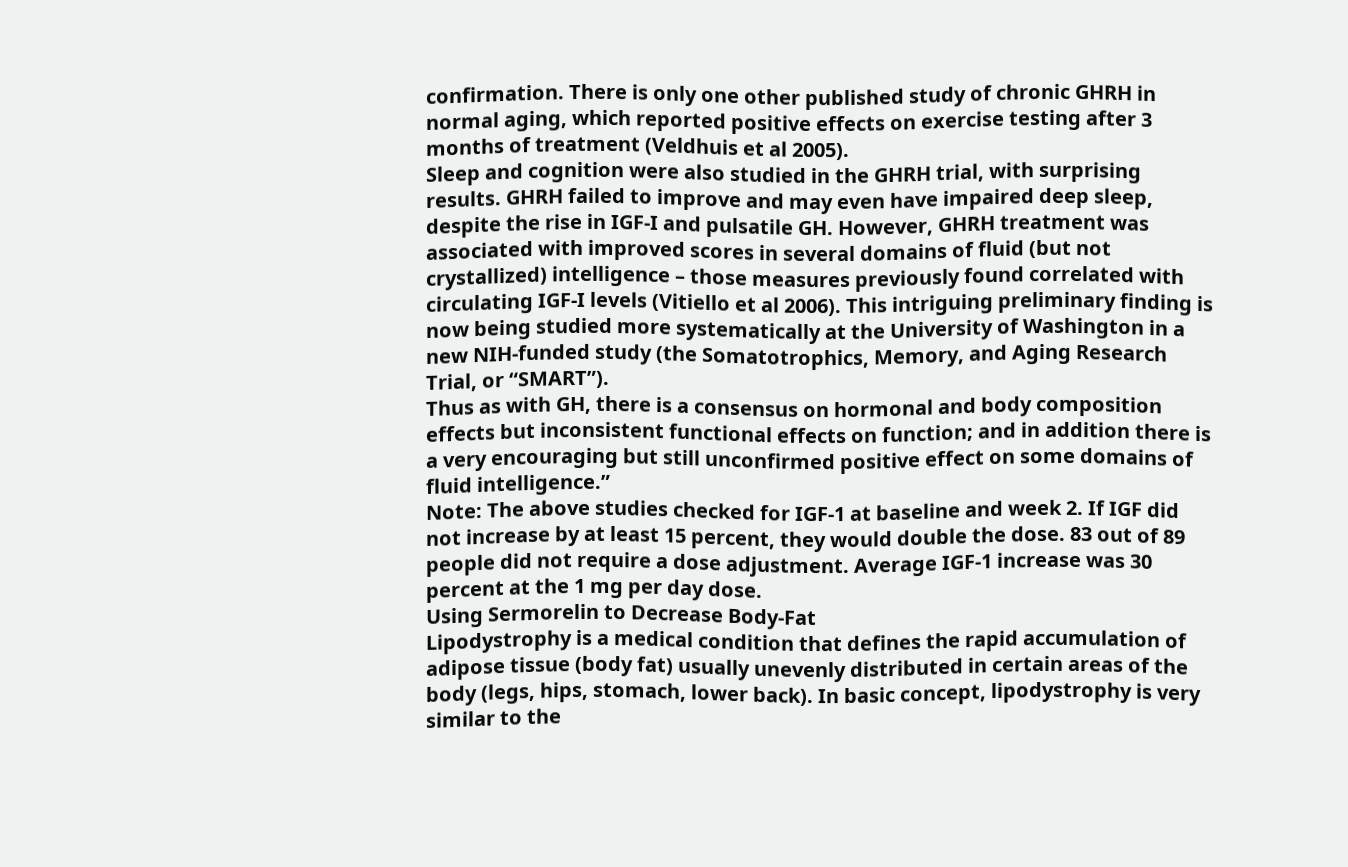confirmation. There is only one other published study of chronic GHRH in normal aging, which reported positive effects on exercise testing after 3 months of treatment (Veldhuis et al 2005).
Sleep and cognition were also studied in the GHRH trial, with surprising results. GHRH failed to improve and may even have impaired deep sleep, despite the rise in IGF-I and pulsatile GH. However, GHRH treatment was associated with improved scores in several domains of fluid (but not crystallized) intelligence – those measures previously found correlated with circulating IGF-I levels (Vitiello et al 2006). This intriguing preliminary finding is now being studied more systematically at the University of Washington in a new NIH-funded study (the Somatotrophics, Memory, and Aging Research Trial, or “SMART”).
Thus as with GH, there is a consensus on hormonal and body composition effects but inconsistent functional effects on function; and in addition there is a very encouraging but still unconfirmed positive effect on some domains of fluid intelligence.”
Note: The above studies checked for IGF-1 at baseline and week 2. If IGF did not increase by at least 15 percent, they would double the dose. 83 out of 89 people did not require a dose adjustment. Average IGF-1 increase was 30 percent at the 1 mg per day dose.
Using Sermorelin to Decrease Body-Fat
Lipodystrophy is a medical condition that defines the rapid accumulation of adipose tissue (body fat) usually unevenly distributed in certain areas of the body (legs, hips, stomach, lower back). In basic concept, lipodystrophy is very similar to the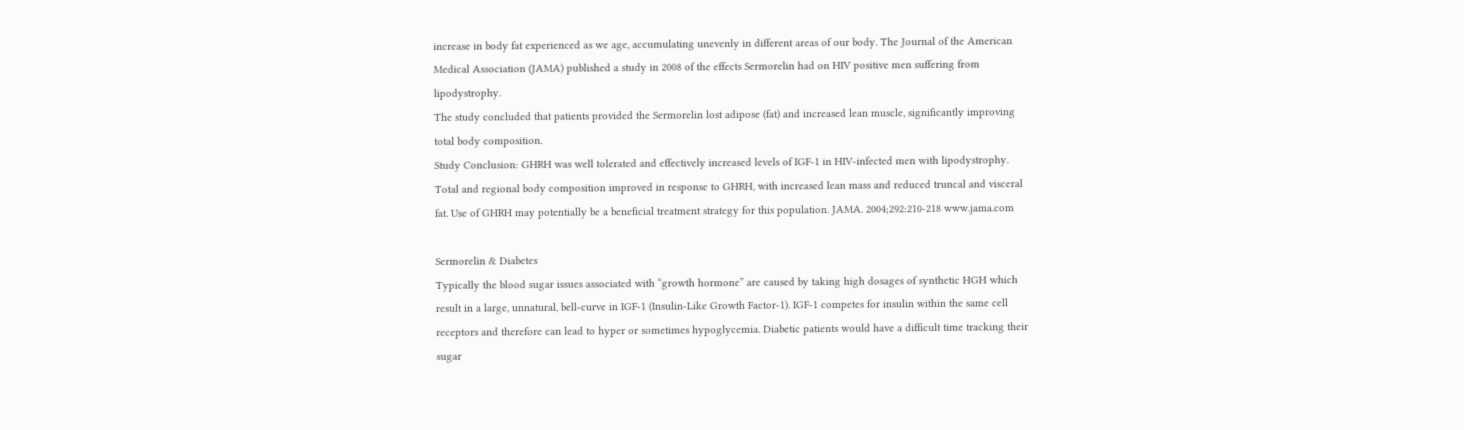increase in body fat experienced as we age, accumulating unevenly in different areas of our body. The Journal of the American Medical Association (JAMA) published a study in 2008 of the effects Sermorelin had on HIV positive men suffering from lipodystrophy.
The study concluded that patients provided the Sermorelin lost adipose (fat) and increased lean muscle, significantly improving total body composition.
Study Conclusion: GHRH was well tolerated and effectively increased levels of IGF-1 in HIV-infected men with lipodystrophy.
Total and regional body composition improved in response to GHRH, with increased lean mass and reduced truncal and visceral fat. Use of GHRH may potentially be a beneficial treatment strategy for this population. JAMA. 2004;292:210-218 www.jama.com

Sermorelin & Diabetes
Typically the blood sugar issues associated with “growth hormone” are caused by taking high dosages of synthetic HGH which result in a large, unnatural, bell-curve in IGF-1 (Insulin-Like Growth Factor-1). IGF-1 competes for insulin within the same cell receptors and therefore can lead to hyper or sometimes hypoglycemia. Diabetic patients would have a difficult time tracking their sugar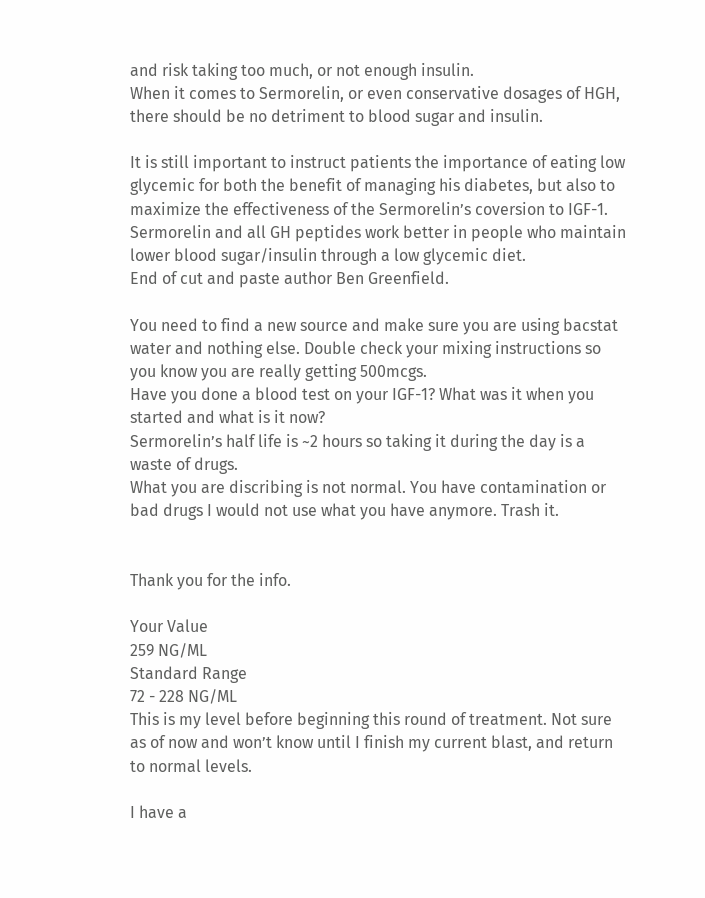and risk taking too much, or not enough insulin.
When it comes to Sermorelin, or even conservative dosages of HGH, there should be no detriment to blood sugar and insulin.

It is still important to instruct patients the importance of eating low glycemic for both the benefit of managing his diabetes, but also to maximize the effectiveness of the Sermorelin’s coversion to IGF-1.
Sermorelin and all GH peptides work better in people who maintain lower blood sugar/insulin through a low glycemic diet.
End of cut and paste author Ben Greenfield.

You need to find a new source and make sure you are using bacstat water and nothing else. Double check your mixing instructions so you know you are really getting 500mcgs.
Have you done a blood test on your IGF-1? What was it when you started and what is it now?
Sermorelin’s half life is ~2 hours so taking it during the day is a waste of drugs.
What you are discribing is not normal. You have contamination or bad drugs I would not use what you have anymore. Trash it.


Thank you for the info.

Your Value
259 NG/ML
Standard Range
72 - 228 NG/ML
This is my level before beginning this round of treatment. Not sure as of now and won’t know until I finish my current blast, and return to normal levels.

I have a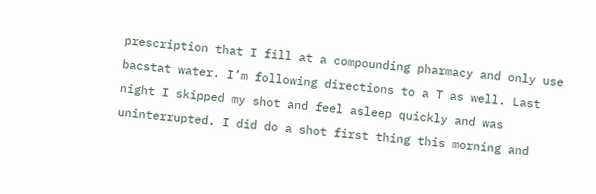prescription that I fill at a compounding pharmacy and only use bacstat water. I’m following directions to a T as well. Last night I skipped my shot and feel asleep quickly and was uninterrupted. I did do a shot first thing this morning and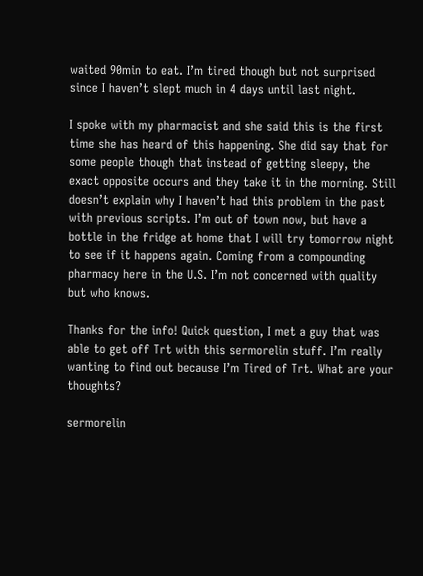waited 90min to eat. I’m tired though but not surprised since I haven’t slept much in 4 days until last night.

I spoke with my pharmacist and she said this is the first time she has heard of this happening. She did say that for some people though that instead of getting sleepy, the exact opposite occurs and they take it in the morning. Still doesn’t explain why I haven’t had this problem in the past with previous scripts. I’m out of town now, but have a bottle in the fridge at home that I will try tomorrow night to see if it happens again. Coming from a compounding pharmacy here in the U.S. I’m not concerned with quality but who knows.

Thanks for the info! Quick question, I met a guy that was able to get off Trt with this sermorelin stuff. I’m really wanting to find out because I’m Tired of Trt. What are your thoughts?

sermorelin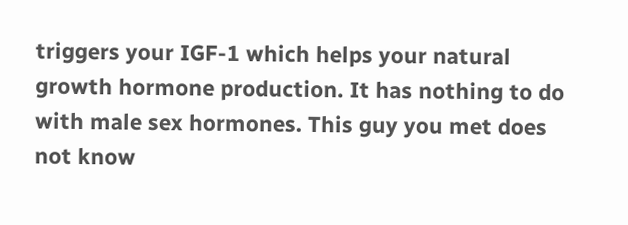triggers your IGF-1 which helps your natural growth hormone production. It has nothing to do with male sex hormones. This guy you met does not know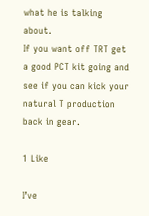what he is talking about.
If you want off TRT get a good PCT kit going and see if you can kick your natural T production back in gear.

1 Like

I’ve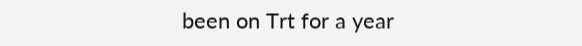been on Trt for a year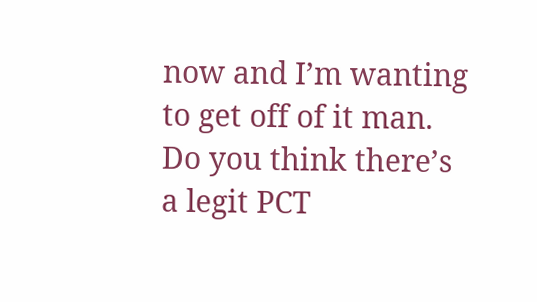now and I’m wanting to get off of it man. Do you think there’s a legit PCT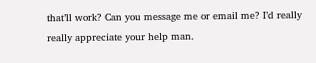that’ll work? Can you message me or email me? I’d really really appreciate your help man.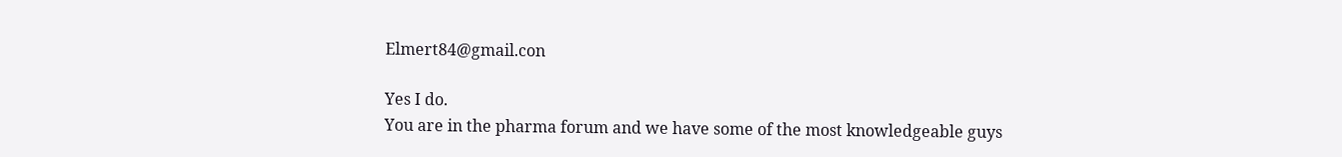Elmert84@gmail.con

Yes I do.
You are in the pharma forum and we have some of the most knowledgeable guys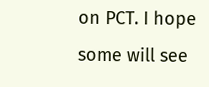on PCT. I hope some will see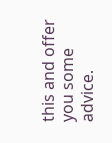this and offer you some advice.